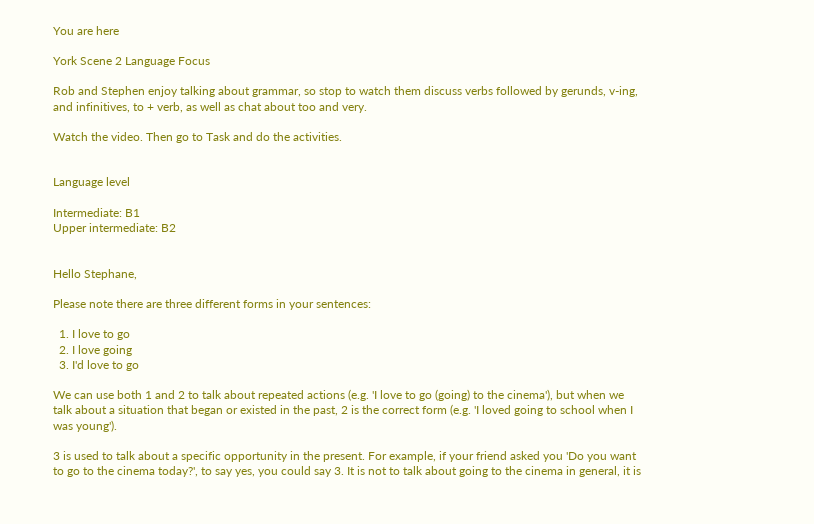You are here

York Scene 2 Language Focus

Rob and Stephen enjoy talking about grammar, so stop to watch them discuss verbs followed by gerunds, v-ing, and infinitives, to + verb, as well as chat about too and very.

Watch the video. Then go to Task and do the activities.


Language level

Intermediate: B1
Upper intermediate: B2


Hello Stephane,

Please note there are three different forms in your sentences:

  1. I love to go
  2. I love going
  3. I'd love to go

We can use both 1 and 2 to talk about repeated actions (e.g. 'I love to go (going) to the cinema'), but when we talk about a situation that began or existed in the past, 2 is the correct form (e.g. 'I loved going to school when I was young').

3 is used to talk about a specific opportunity in the present. For example, if your friend asked you 'Do you want to go to the cinema today?', to say yes, you could say 3. It is not to talk about going to the cinema in general, it is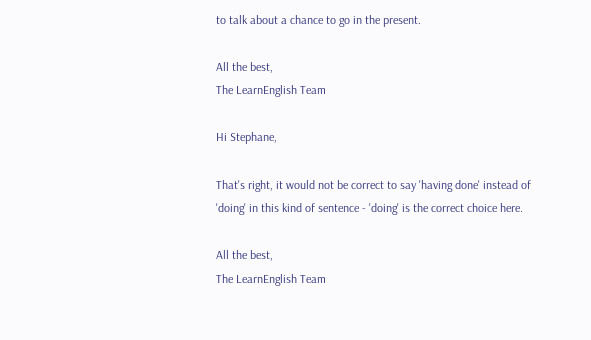to talk about a chance to go in the present.

All the best,
The LearnEnglish Team

Hi Stephane,

That's right, it would not be correct to say 'having done' instead of 'doing' in this kind of sentence - 'doing' is the correct choice here.

All the best,
The LearnEnglish Team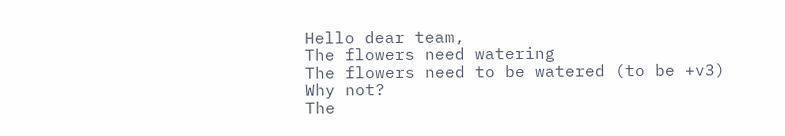Hello dear team,
The flowers need watering
The flowers need to be watered (to be +v3)
Why not?
The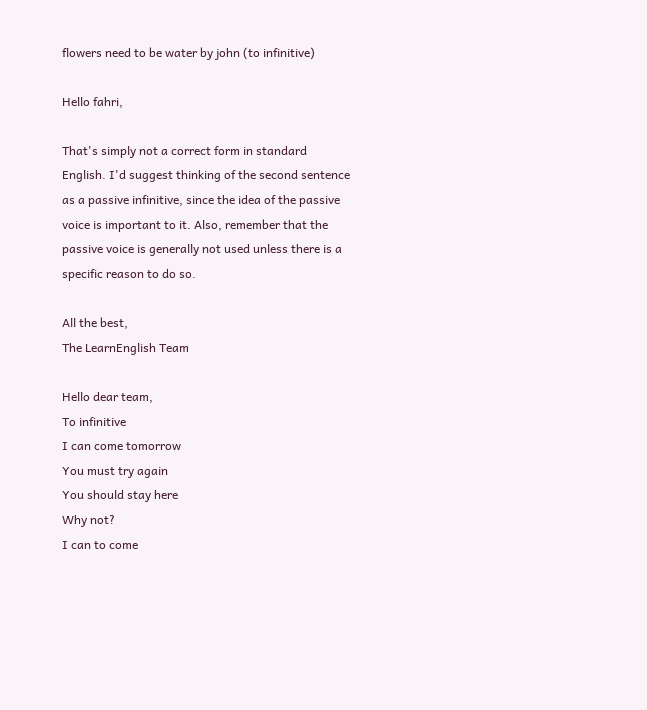flowers need to be water by john (to infinitive)

Hello fahri,

That's simply not a correct form in standard English. I'd suggest thinking of the second sentence as a passive infinitive, since the idea of the passive voice is important to it. Also, remember that the passive voice is generally not used unless there is a specific reason to do so.

All the best,
The LearnEnglish Team

Hello dear team,
To infinitive
I can come tomorrow
You must try again
You should stay here
Why not?
I can to come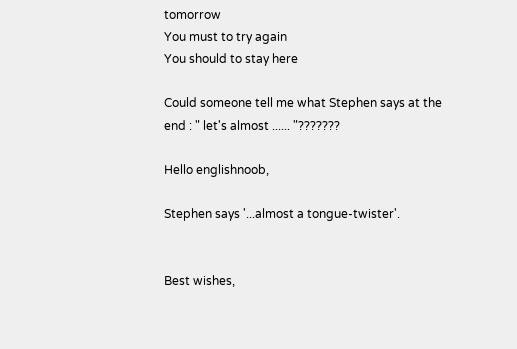tomorrow
You must to try again
You should to stay here

Could someone tell me what Stephen says at the end : " let's almost ...... "???????

Hello englishnoob,

Stephen says '...almost a tongue-twister'.


Best wishes,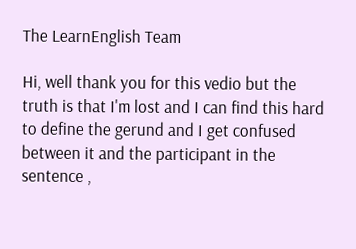The LearnEnglish Team

Hi, well thank you for this vedio but the truth is that I'm lost and I can find this hard to define the gerund and I get confused between it and the participant in the sentence ,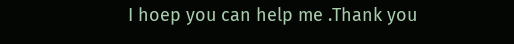I hoep you can help me .Thank you